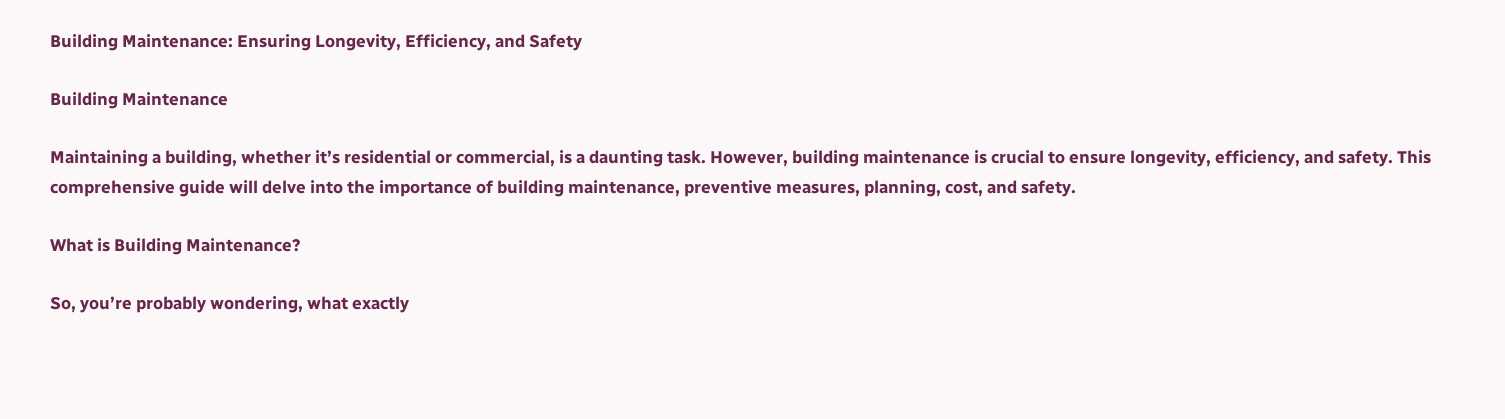Building Maintenance: Ensuring Longevity, Efficiency, and Safety

Building Maintenance

Maintaining a building, whether it’s residential or commercial, is a daunting task. However, building maintenance is crucial to ensure longevity, efficiency, and safety. This comprehensive guide will delve into the importance of building maintenance, preventive measures, planning, cost, and safety.

What is Building Maintenance?

So, you’re probably wondering, what exactly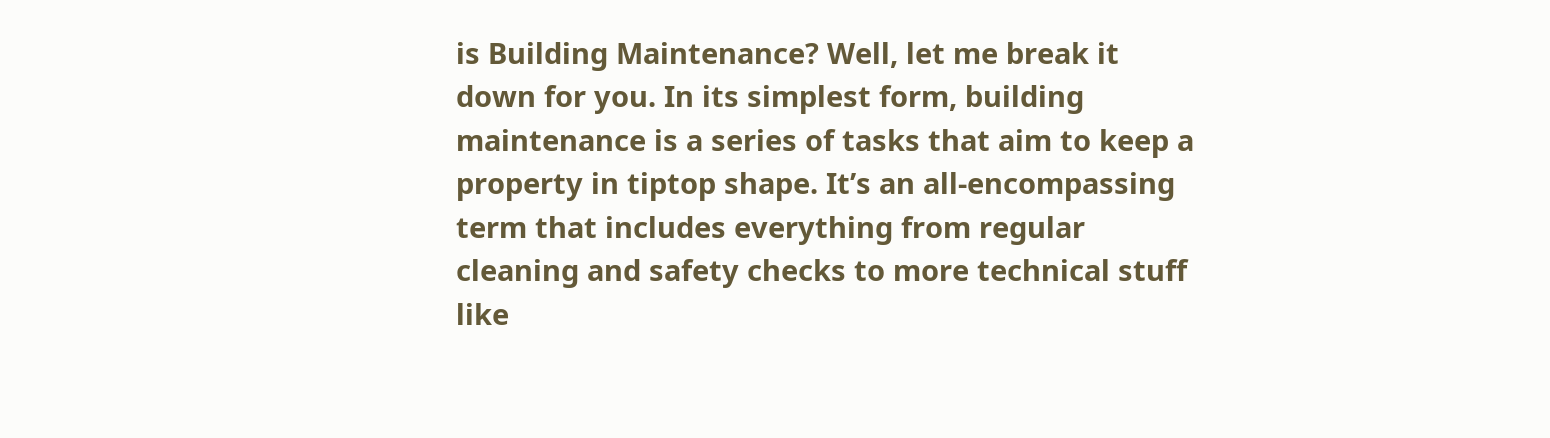is Building Maintenance? Well, let me break it down for you. In its simplest form, building maintenance is a series of tasks that aim to keep a property in tiptop shape. It’s an all-encompassing term that includes everything from regular cleaning and safety checks to more technical stuff like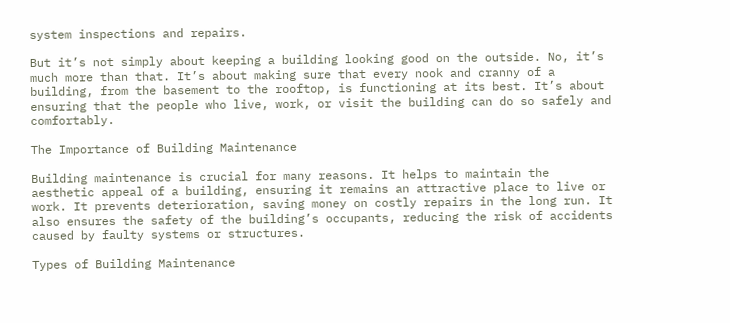system inspections and repairs.

But it’s not simply about keeping a building looking good on the outside. No, it’s much more than that. It’s about making sure that every nook and cranny of a building, from the basement to the rooftop, is functioning at its best. It’s about ensuring that the people who live, work, or visit the building can do so safely and comfortably.

The Importance of Building Maintenance

Building maintenance is crucial for many reasons. It helps to maintain the aesthetic appeal of a building, ensuring it remains an attractive place to live or work. It prevents deterioration, saving money on costly repairs in the long run. It also ensures the safety of the building’s occupants, reducing the risk of accidents caused by faulty systems or structures.

Types of Building Maintenance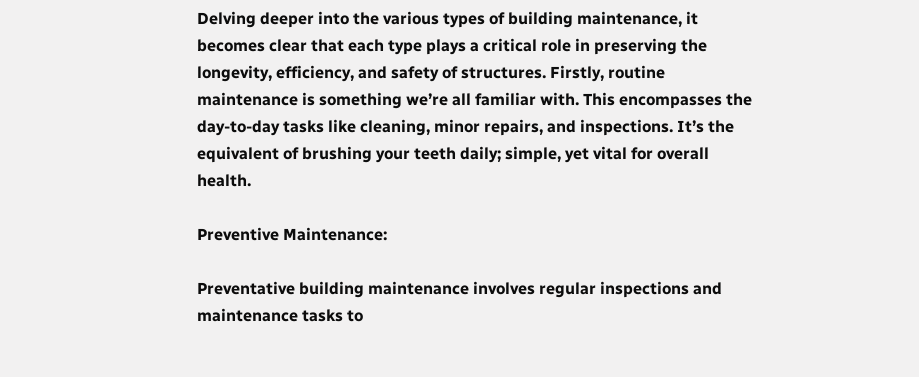Delving deeper into the various types of building maintenance, it becomes clear that each type plays a critical role in preserving the longevity, efficiency, and safety of structures. Firstly, routine maintenance is something we’re all familiar with. This encompasses the day-to-day tasks like cleaning, minor repairs, and inspections. It’s the equivalent of brushing your teeth daily; simple, yet vital for overall health.

Preventive Maintenance:

Preventative building maintenance involves regular inspections and maintenance tasks to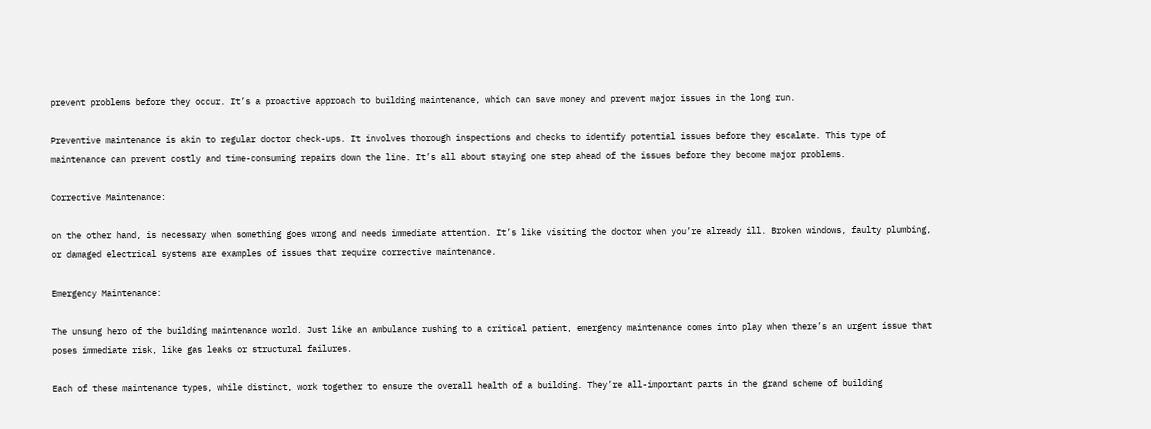prevent problems before they occur. It’s a proactive approach to building maintenance, which can save money and prevent major issues in the long run.

Preventive maintenance is akin to regular doctor check-ups. It involves thorough inspections and checks to identify potential issues before they escalate. This type of maintenance can prevent costly and time-consuming repairs down the line. It’s all about staying one step ahead of the issues before they become major problems.

Corrective Maintenance:

on the other hand, is necessary when something goes wrong and needs immediate attention. It’s like visiting the doctor when you’re already ill. Broken windows, faulty plumbing, or damaged electrical systems are examples of issues that require corrective maintenance.

Emergency Maintenance:

The unsung hero of the building maintenance world. Just like an ambulance rushing to a critical patient, emergency maintenance comes into play when there’s an urgent issue that poses immediate risk, like gas leaks or structural failures.

Each of these maintenance types, while distinct, work together to ensure the overall health of a building. They’re all-important parts in the grand scheme of building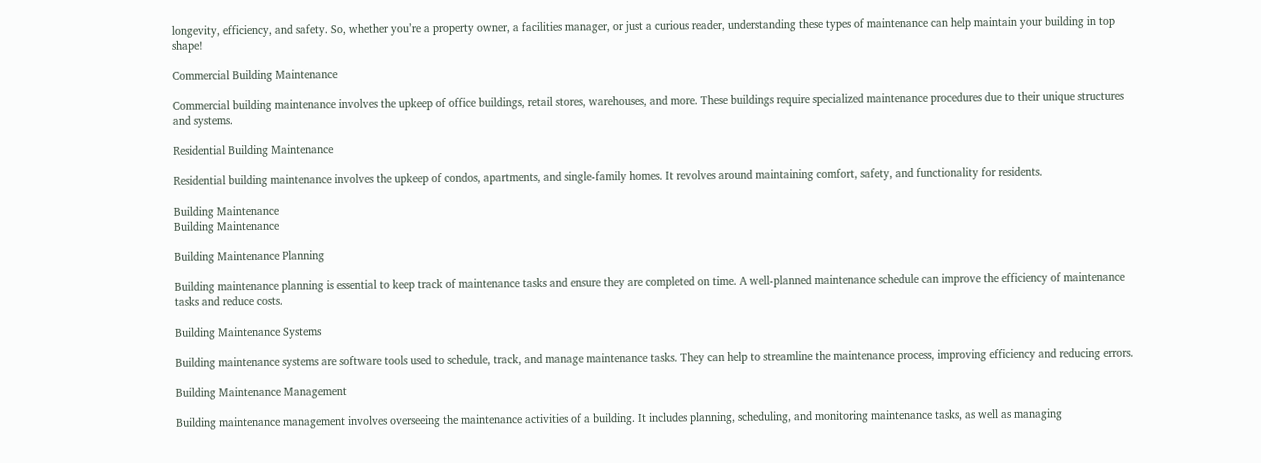longevity, efficiency, and safety. So, whether you’re a property owner, a facilities manager, or just a curious reader, understanding these types of maintenance can help maintain your building in top shape!

Commercial Building Maintenance

Commercial building maintenance involves the upkeep of office buildings, retail stores, warehouses, and more. These buildings require specialized maintenance procedures due to their unique structures and systems.

Residential Building Maintenance

Residential building maintenance involves the upkeep of condos, apartments, and single-family homes. It revolves around maintaining comfort, safety, and functionality for residents.

Building Maintenance
Building Maintenance

Building Maintenance Planning

Building maintenance planning is essential to keep track of maintenance tasks and ensure they are completed on time. A well-planned maintenance schedule can improve the efficiency of maintenance tasks and reduce costs.

Building Maintenance Systems

Building maintenance systems are software tools used to schedule, track, and manage maintenance tasks. They can help to streamline the maintenance process, improving efficiency and reducing errors.

Building Maintenance Management

Building maintenance management involves overseeing the maintenance activities of a building. It includes planning, scheduling, and monitoring maintenance tasks, as well as managing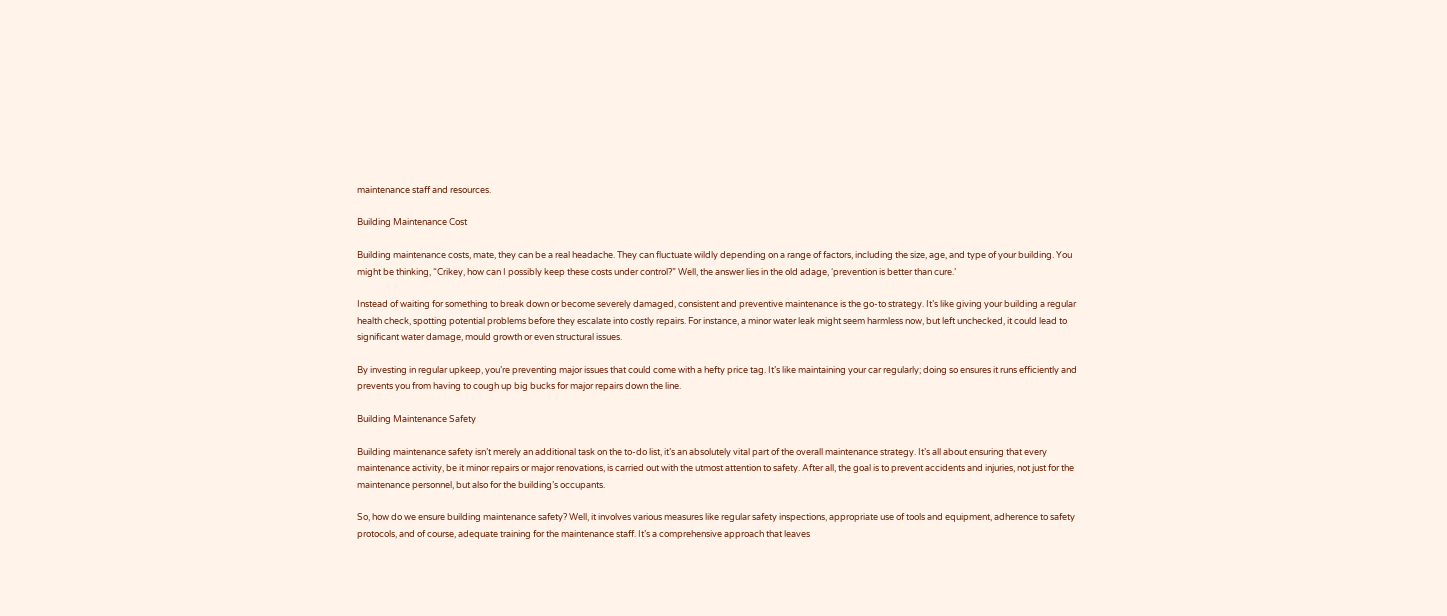maintenance staff and resources.

Building Maintenance Cost

Building maintenance costs, mate, they can be a real headache. They can fluctuate wildly depending on a range of factors, including the size, age, and type of your building. You might be thinking, “Crikey, how can I possibly keep these costs under control?” Well, the answer lies in the old adage, ‘prevention is better than cure.’

Instead of waiting for something to break down or become severely damaged, consistent and preventive maintenance is the go-to strategy. It’s like giving your building a regular health check, spotting potential problems before they escalate into costly repairs. For instance, a minor water leak might seem harmless now, but left unchecked, it could lead to significant water damage, mould growth or even structural issues.

By investing in regular upkeep, you’re preventing major issues that could come with a hefty price tag. It’s like maintaining your car regularly; doing so ensures it runs efficiently and prevents you from having to cough up big bucks for major repairs down the line.

Building Maintenance Safety

Building maintenance safety isn’t merely an additional task on the to-do list, it’s an absolutely vital part of the overall maintenance strategy. It’s all about ensuring that every maintenance activity, be it minor repairs or major renovations, is carried out with the utmost attention to safety. After all, the goal is to prevent accidents and injuries, not just for the maintenance personnel, but also for the building’s occupants.

So, how do we ensure building maintenance safety? Well, it involves various measures like regular safety inspections, appropriate use of tools and equipment, adherence to safety protocols, and of course, adequate training for the maintenance staff. It’s a comprehensive approach that leaves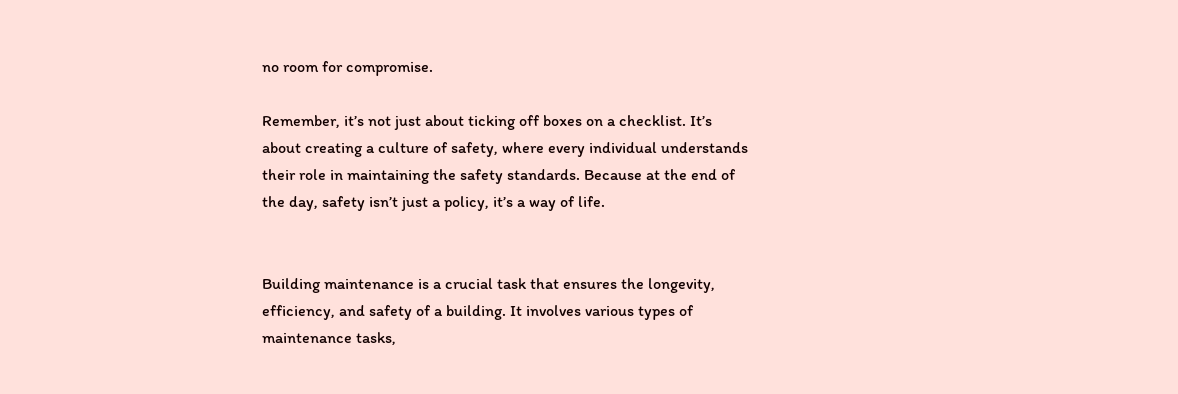no room for compromise.

Remember, it’s not just about ticking off boxes on a checklist. It’s about creating a culture of safety, where every individual understands their role in maintaining the safety standards. Because at the end of the day, safety isn’t just a policy, it’s a way of life.


Building maintenance is a crucial task that ensures the longevity, efficiency, and safety of a building. It involves various types of maintenance tasks,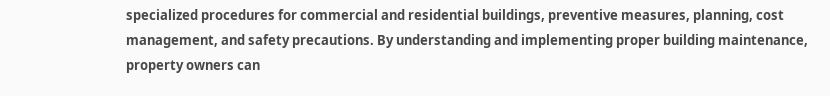specialized procedures for commercial and residential buildings, preventive measures, planning, cost management, and safety precautions. By understanding and implementing proper building maintenance, property owners can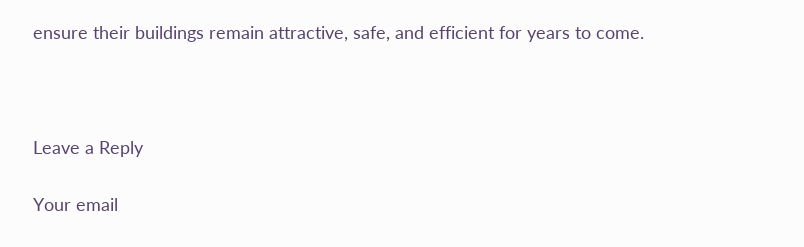ensure their buildings remain attractive, safe, and efficient for years to come.



Leave a Reply

Your email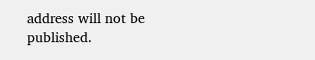address will not be published.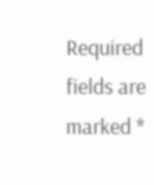Required fields are marked *